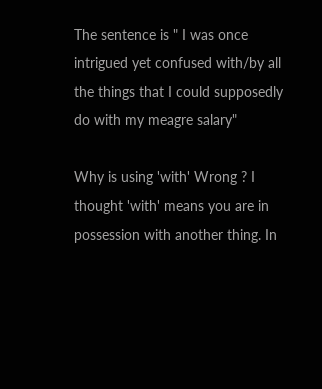The sentence is " I was once intrigued yet confused with/by all the things that I could supposedly do with my meagre salary"

Why is using 'with' Wrong ? I thought 'with' means you are in possession with another thing. In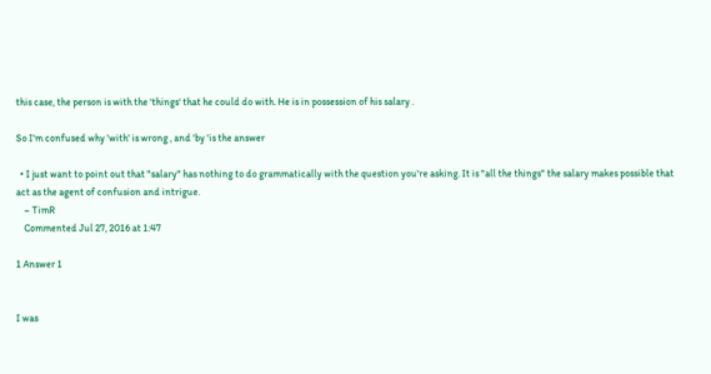this case, the person is with the 'things' that he could do with. He is in possession of his salary .

So I'm confused why 'with' is wrong , and 'by 'is the answer

  • I just want to point out that "salary" has nothing to do grammatically with the question you're asking. It is "all the things" the salary makes possible that act as the agent of confusion and intrigue.
    – TimR
    Commented Jul 27, 2016 at 1:47

1 Answer 1


I was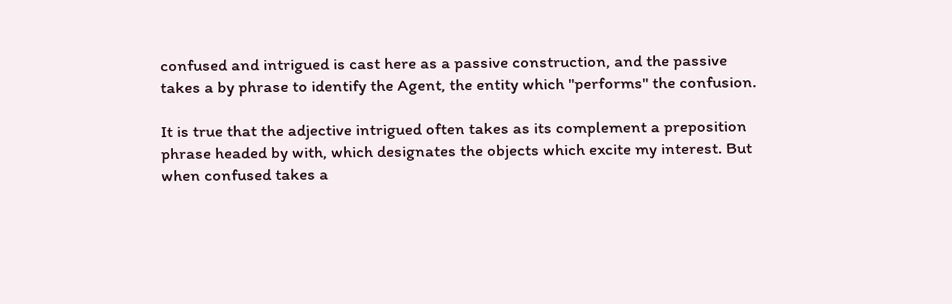confused and intrigued is cast here as a passive construction, and the passive takes a by phrase to identify the Agent, the entity which "performs" the confusion.

It is true that the adjective intrigued often takes as its complement a preposition phrase headed by with, which designates the objects which excite my interest. But when confused takes a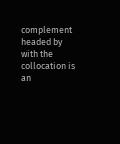complement headed by with the collocation is an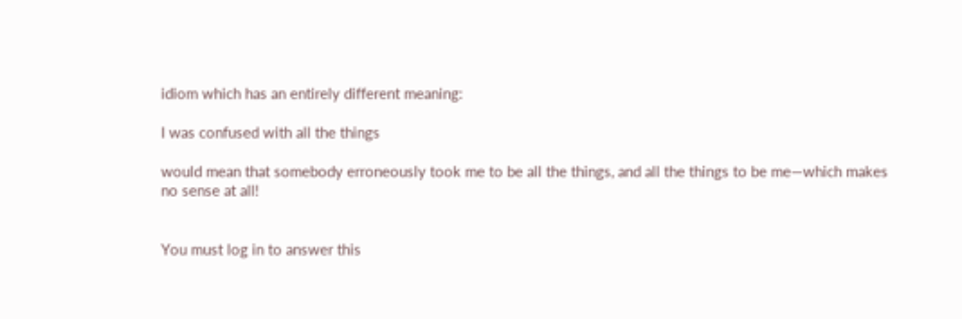idiom which has an entirely different meaning:

I was confused with all the things

would mean that somebody erroneously took me to be all the things, and all the things to be me—which makes no sense at all!


You must log in to answer this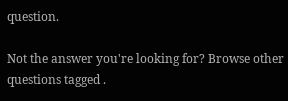question.

Not the answer you're looking for? Browse other questions tagged .